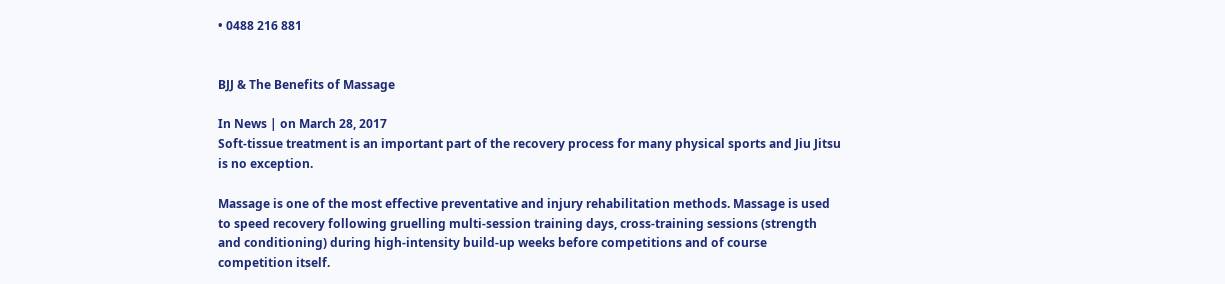• 0488 216 881


BJJ & The Benefits of Massage

In News | on March 28, 2017
Soft-tissue treatment is an important part of the recovery process for many physical sports and Jiu Jitsu is no exception.

Massage is one of the most effective preventative and injury rehabilitation methods. Massage is used to speed recovery following gruelling multi-session training days, cross-training sessions (strength and conditioning) during high-intensity build-up weeks before competitions and of course competition itself.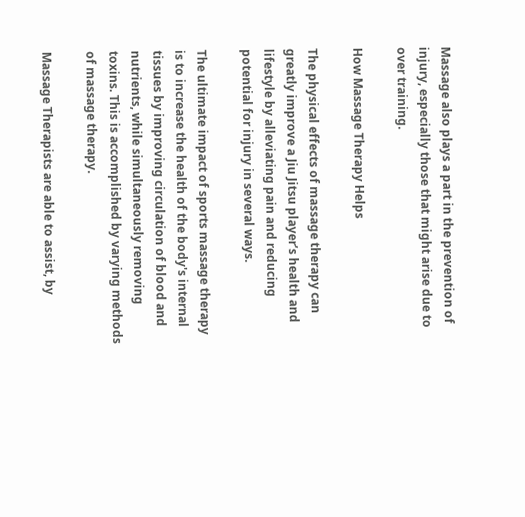Massage also plays a part in the prevention of injury, especially those that might arise due to over training.

How Massage Therapy Helps

The physical effects of massage therapy can greatly improve a Jiu Jitsu player’s health and lifestyle by alleviating pain and reducing potential for injury in several ways.

The ultimate impact of sports massage therapy is to increase the health of the body's internal tissues by improving circulation of blood and nutrients, while simultaneously removing toxins. This is accomplished by varying methods of massage therapy.

Massage Therapists are able to assist, by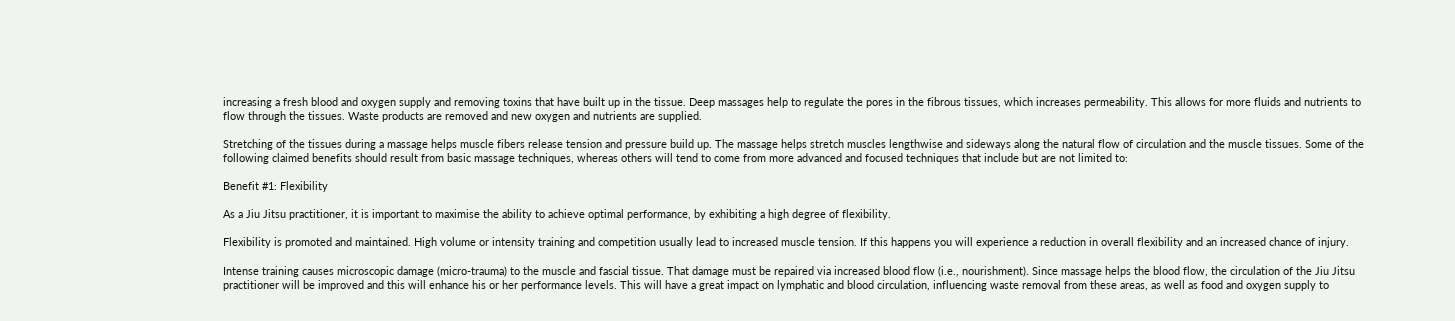increasing a fresh blood and oxygen supply and removing toxins that have built up in the tissue. Deep massages help to regulate the pores in the fibrous tissues, which increases permeability. This allows for more fluids and nutrients to flow through the tissues. Waste products are removed and new oxygen and nutrients are supplied.

Stretching of the tissues during a massage helps muscle fibers release tension and pressure build up. The massage helps stretch muscles lengthwise and sideways along the natural flow of circulation and the muscle tissues. Some of the following claimed benefits should result from basic massage techniques, whereas others will tend to come from more advanced and focused techniques that include but are not limited to:

Benefit #1: Flexibility

As a Jiu Jitsu practitioner, it is important to maximise the ability to achieve optimal performance, by exhibiting a high degree of flexibility.

Flexibility is promoted and maintained. High volume or intensity training and competition usually lead to increased muscle tension. If this happens you will experience a reduction in overall flexibility and an increased chance of injury.

Intense training causes microscopic damage (micro-trauma) to the muscle and fascial tissue. That damage must be repaired via increased blood flow (i.e., nourishment). Since massage helps the blood flow, the circulation of the Jiu Jitsu practitioner will be improved and this will enhance his or her performance levels. This will have a great impact on lymphatic and blood circulation, influencing waste removal from these areas, as well as food and oxygen supply to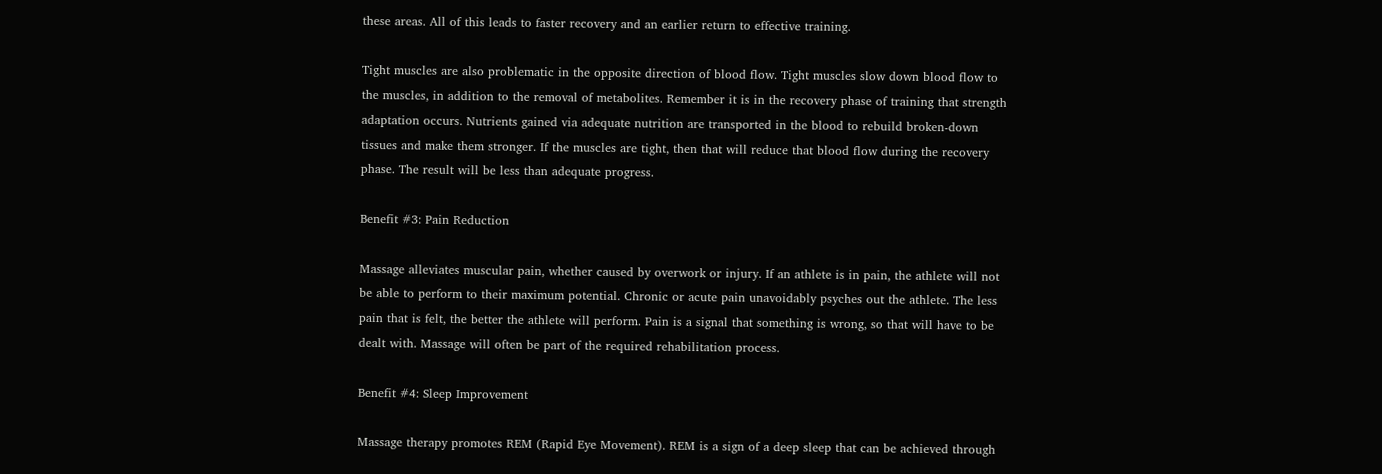these areas. All of this leads to faster recovery and an earlier return to effective training.

Tight muscles are also problematic in the opposite direction of blood flow. Tight muscles slow down blood flow to the muscles, in addition to the removal of metabolites. Remember it is in the recovery phase of training that strength adaptation occurs. Nutrients gained via adequate nutrition are transported in the blood to rebuild broken-down tissues and make them stronger. If the muscles are tight, then that will reduce that blood flow during the recovery phase. The result will be less than adequate progress.

Benefit #3: Pain Reduction

Massage alleviates muscular pain, whether caused by overwork or injury. If an athlete is in pain, the athlete will not be able to perform to their maximum potential. Chronic or acute pain unavoidably psyches out the athlete. The less pain that is felt, the better the athlete will perform. Pain is a signal that something is wrong, so that will have to be dealt with. Massage will often be part of the required rehabilitation process.

Benefit #4: Sleep Improvement

Massage therapy promotes REM (Rapid Eye Movement). REM is a sign of a deep sleep that can be achieved through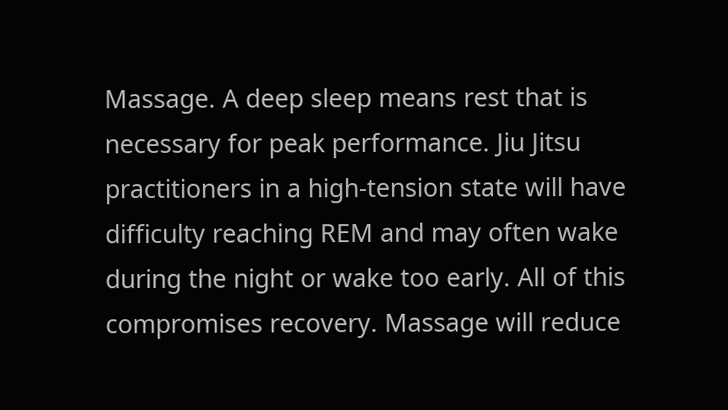Massage. A deep sleep means rest that is necessary for peak performance. Jiu Jitsu practitioners in a high-tension state will have difficulty reaching REM and may often wake during the night or wake too early. All of this compromises recovery. Massage will reduce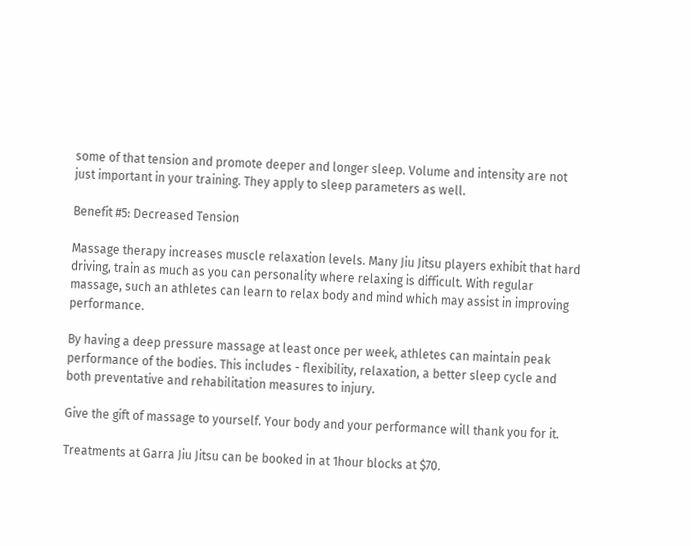some of that tension and promote deeper and longer sleep. Volume and intensity are not just important in your training. They apply to sleep parameters as well.

Benefit #5: Decreased Tension

Massage therapy increases muscle relaxation levels. Many Jiu Jitsu players exhibit that hard driving, train as much as you can personality where relaxing is difficult. With regular massage, such an athletes can learn to relax body and mind which may assist in improving performance.

By having a deep pressure massage at least once per week, athletes can maintain peak performance of the bodies. This includes - flexibility, relaxation, a better sleep cycle and both preventative and rehabilitation measures to injury.

Give the gift of massage to yourself. Your body and your performance will thank you for it.

Treatments at Garra Jiu Jitsu can be booked in at 1hour blocks at $70.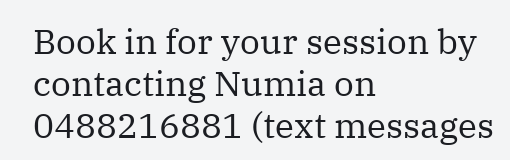Book in for your session by contacting Numia on 0488216881 (text messages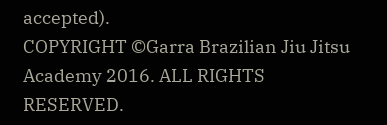accepted).
COPYRIGHT ©Garra Brazilian Jiu Jitsu Academy 2016. ALL RIGHTS RESERVED.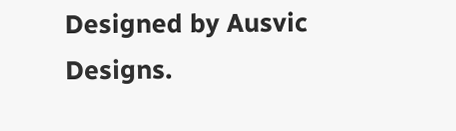Designed by Ausvic Designs.